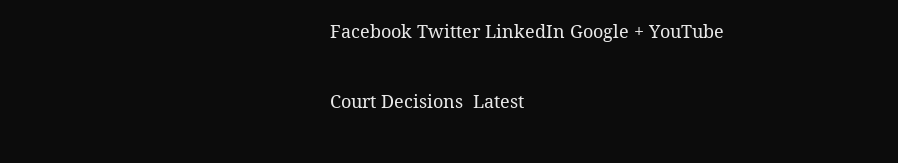Facebook Twitter LinkedIn Google + YouTube


Court Decisions  Latest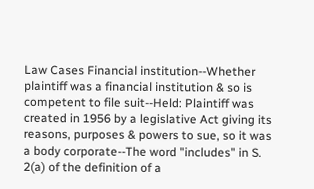Law Cases Financial institution--Whether plaintiff was a financial institution & so is competent to file suit--Held: Plaintiff was created in 1956 by a legislative Act giving its reasons, purposes & powers to sue, so it was a body corporate--The word "includes" in S. 2(a) of the definition of a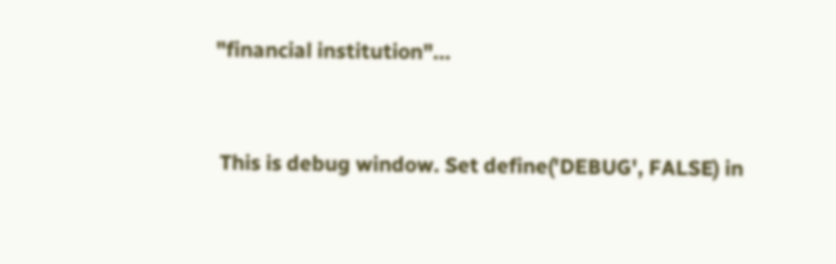"financial institution"...


 This is debug window. Set define('DEBUG', FALSE) in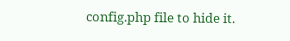config.php file to hide it.